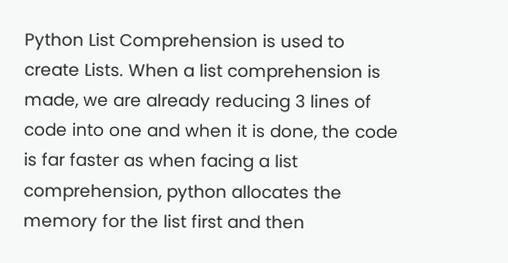Python List Comprehension is used to create Lists. When a list comprehension is made, we are already reducing 3 lines of code into one and when it is done, the code is far faster as when facing a list comprehension, python allocates the memory for the list first and then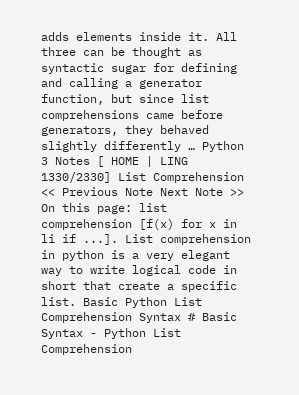adds elements inside it. All three can be thought as syntactic sugar for defining and calling a generator function, but since list comprehensions came before generators, they behaved slightly differently … Python 3 Notes [ HOME | LING 1330/2330] List Comprehension << Previous Note Next Note >> On this page: list comprehension [f(x) for x in li if ...]. List comprehension in python is a very elegant way to write logical code in short that create a specific list. Basic Python List Comprehension Syntax # Basic Syntax - Python List Comprehension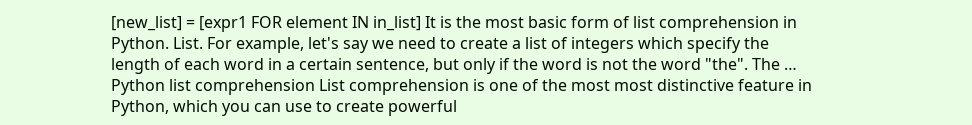[new_list] = [expr1 FOR element IN in_list] It is the most basic form of list comprehension in Python. List. For example, let's say we need to create a list of integers which specify the length of each word in a certain sentence, but only if the word is not the word "the". The … Python list comprehension List comprehension is one of the most most distinctive feature in Python, which you can use to create powerful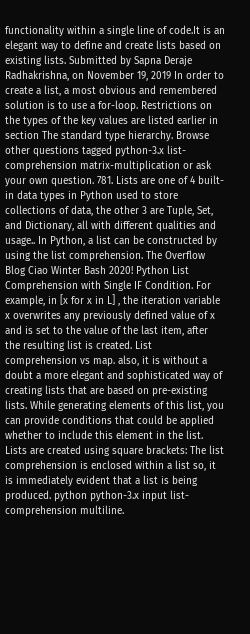functionality within a single line of code.It is an elegant way to define and create lists based on existing lists. Submitted by Sapna Deraje Radhakrishna, on November 19, 2019 In order to create a list, a most obvious and remembered solution is to use a for-loop. Restrictions on the types of the key values are listed earlier in section The standard type hierarchy. Browse other questions tagged python-3.x list-comprehension matrix-multiplication or ask your own question. 781. Lists are one of 4 built-in data types in Python used to store collections of data, the other 3 are Tuple, Set, and Dictionary, all with different qualities and usage.. In Python, a list can be constructed by using the list comprehension. The Overflow Blog Ciao Winter Bash 2020! Python List Comprehension with Single IF Condition. For example, in [x for x in L] , the iteration variable x overwrites any previously defined value of x and is set to the value of the last item, after the resulting list is created. List comprehension vs map. also, it is without a doubt a more elegant and sophisticated way of creating lists that are based on pre-existing lists. While generating elements of this list, you can provide conditions that could be applied whether to include this element in the list. Lists are created using square brackets: The list comprehension is enclosed within a list so, it is immediately evident that a list is being produced. python python-3.x input list-comprehension multiline.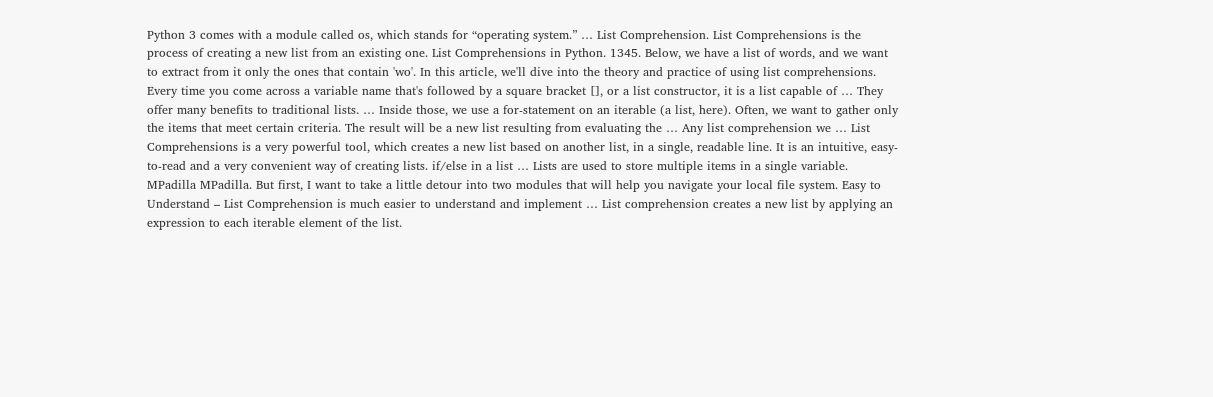Python 3 comes with a module called os, which stands for “operating system.” … List Comprehension. List Comprehensions is the process of creating a new list from an existing one. List Comprehensions in Python. 1345. Below, we have a list of words, and we want to extract from it only the ones that contain 'wo'. In this article, we'll dive into the theory and practice of using list comprehensions. Every time you come across a variable name that's followed by a square bracket [], or a list constructor, it is a list capable of … They offer many benefits to traditional lists. … Inside those, we use a for-statement on an iterable (a list, here). Often, we want to gather only the items that meet certain criteria. The result will be a new list resulting from evaluating the … Any list comprehension we … List Comprehensions is a very powerful tool, which creates a new list based on another list, in a single, readable line. It is an intuitive, easy-to-read and a very convenient way of creating lists. if/else in a list … Lists are used to store multiple items in a single variable. MPadilla MPadilla. But first, I want to take a little detour into two modules that will help you navigate your local file system. Easy to Understand – List Comprehension is much easier to understand and implement … List comprehension creates a new list by applying an expression to each iterable element of the list.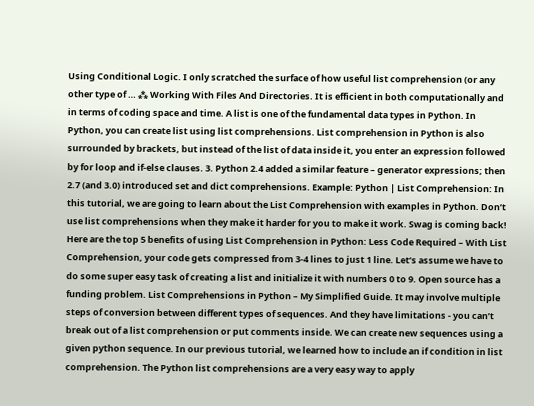Using Conditional Logic. I only scratched the surface of how useful list comprehension (or any other type of … ⁂ Working With Files And Directories. It is efficient in both computationally and in terms of coding space and time. A list is one of the fundamental data types in Python. In Python, you can create list using list comprehensions. List comprehension in Python is also surrounded by brackets, but instead of the list of data inside it, you enter an expression followed by for loop and if-else clauses. 3. Python 2.4 added a similar feature – generator expressions; then 2.7 (and 3.0) introduced set and dict comprehensions. Example: Python | List Comprehension: In this tutorial, we are going to learn about the List Comprehension with examples in Python. Don’t use list comprehensions when they make it harder for you to make it work. Swag is coming back! Here are the top 5 benefits of using List Comprehension in Python: Less Code Required – With List Comprehension, your code gets compressed from 3-4 lines to just 1 line. Let’s assume we have to do some super easy task of creating a list and initialize it with numbers 0 to 9. Open source has a funding problem. List Comprehensions in Python – My Simplified Guide. It may involve multiple steps of conversion between different types of sequences. And they have limitations - you can’t break out of a list comprehension or put comments inside. We can create new sequences using a given python sequence. In our previous tutorial, we learned how to include an if condition in list comprehension. The Python list comprehensions are a very easy way to apply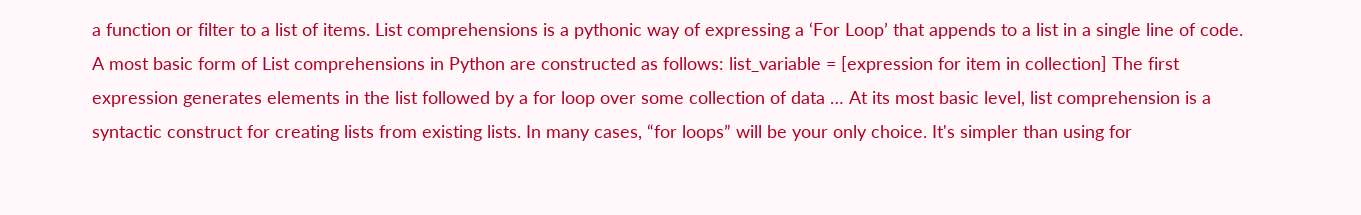a function or filter to a list of items. List comprehensions is a pythonic way of expressing a ‘For Loop’ that appends to a list in a single line of code. A most basic form of List comprehensions in Python are constructed as follows: list_variable = [expression for item in collection] The first expression generates elements in the list followed by a for loop over some collection of data … At its most basic level, list comprehension is a syntactic construct for creating lists from existing lists. In many cases, “for loops” will be your only choice. It's simpler than using for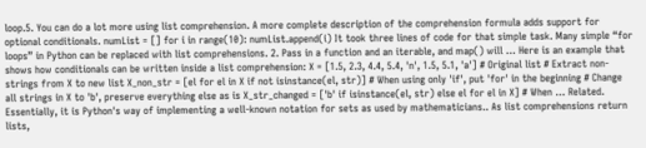loop.5. You can do a lot more using list comprehension. A more complete description of the comprehension formula adds support for optional conditionals. numList = [] for i in range(10): numList.append(i) It took three lines of code for that simple task. Many simple “for loops” in Python can be replaced with list comprehensions. 2. Pass in a function and an iterable, and map() will … Here is an example that shows how conditionals can be written inside a list comprehension: X = [1.5, 2.3, 4.4, 5.4, 'n', 1.5, 5.1, 'a'] # Original list # Extract non-strings from X to new list X_non_str = [el for el in X if not isinstance(el, str)] # When using only 'if', put 'for' in the beginning # Change all strings in X to 'b', preserve everything else as is X_str_changed = ['b' if isinstance(el, str) else el for el in X] # When … Related. Essentially, it is Python's way of implementing a well-known notation for sets as used by mathematicians.. As list comprehensions return lists,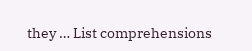they … List comprehensions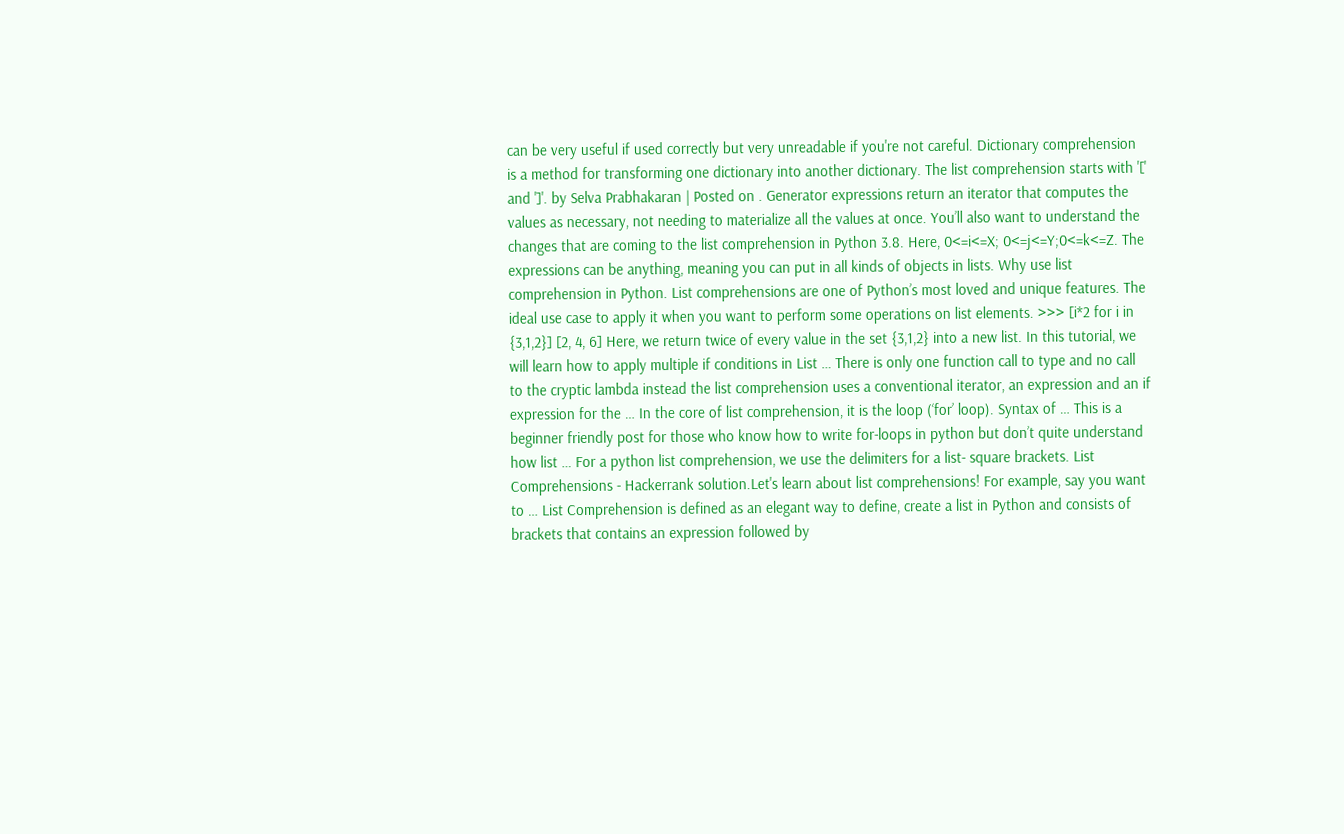can be very useful if used correctly but very unreadable if you're not careful. Dictionary comprehension is a method for transforming one dictionary into another dictionary. The list comprehension starts with '[' and ']'. by Selva Prabhakaran | Posted on . Generator expressions return an iterator that computes the values as necessary, not needing to materialize all the values at once. You’ll also want to understand the changes that are coming to the list comprehension in Python 3.8. Here, 0<=i<=X; 0<=j<=Y;0<=k<=Z. The expressions can be anything, meaning you can put in all kinds of objects in lists. Why use list comprehension in Python. List comprehensions are one of Python’s most loved and unique features. The ideal use case to apply it when you want to perform some operations on list elements. >>> [i*2 for i in {3,1,2}] [2, 4, 6] Here, we return twice of every value in the set {3,1,2} into a new list. In this tutorial, we will learn how to apply multiple if conditions in List … There is only one function call to type and no call to the cryptic lambda instead the list comprehension uses a conventional iterator, an expression and an if expression for the … In the core of list comprehension, it is the loop (‘for’ loop). Syntax of … This is a beginner friendly post for those who know how to write for-loops in python but don’t quite understand how list … For a python list comprehension, we use the delimiters for a list- square brackets. List Comprehensions - Hackerrank solution.Let's learn about list comprehensions! For example, say you want to … List Comprehension is defined as an elegant way to define, create a list in Python and consists of brackets that contains an expression followed by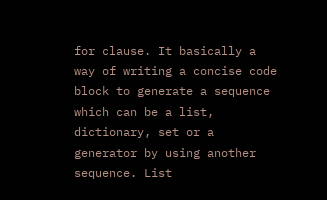for clause. It basically a way of writing a concise code block to generate a sequence which can be a list, dictionary, set or a generator by using another sequence. List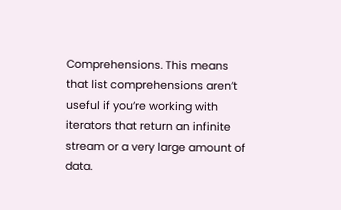Comprehensions. This means that list comprehensions aren’t useful if you’re working with iterators that return an infinite stream or a very large amount of data.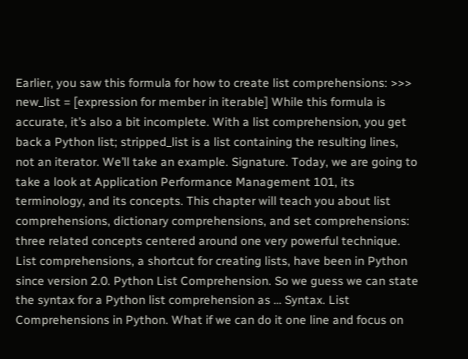Earlier, you saw this formula for how to create list comprehensions: >>> new_list = [expression for member in iterable] While this formula is accurate, it’s also a bit incomplete. With a list comprehension, you get back a Python list; stripped_list is a list containing the resulting lines, not an iterator. We’ll take an example. Signature. Today, we are going to take a look at Application Performance Management 101, its terminology, and its concepts. This chapter will teach you about list comprehensions, dictionary comprehensions, and set comprehensions: three related concepts centered around one very powerful technique. List comprehensions, a shortcut for creating lists, have been in Python since version 2.0. Python List Comprehension. So we guess we can state the syntax for a Python list comprehension as … Syntax. List Comprehensions in Python. What if we can do it one line and focus on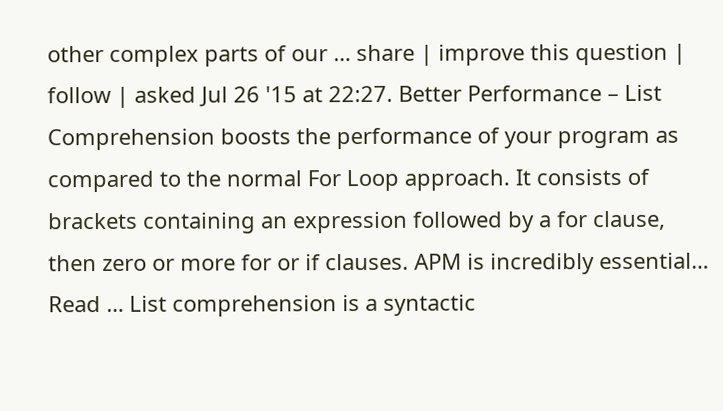other complex parts of our … share | improve this question | follow | asked Jul 26 '15 at 22:27. Better Performance – List Comprehension boosts the performance of your program as compared to the normal For Loop approach. It consists of brackets containing an expression followed by a for clause, then zero or more for or if clauses. APM is incredibly essential… Read … List comprehension is a syntactic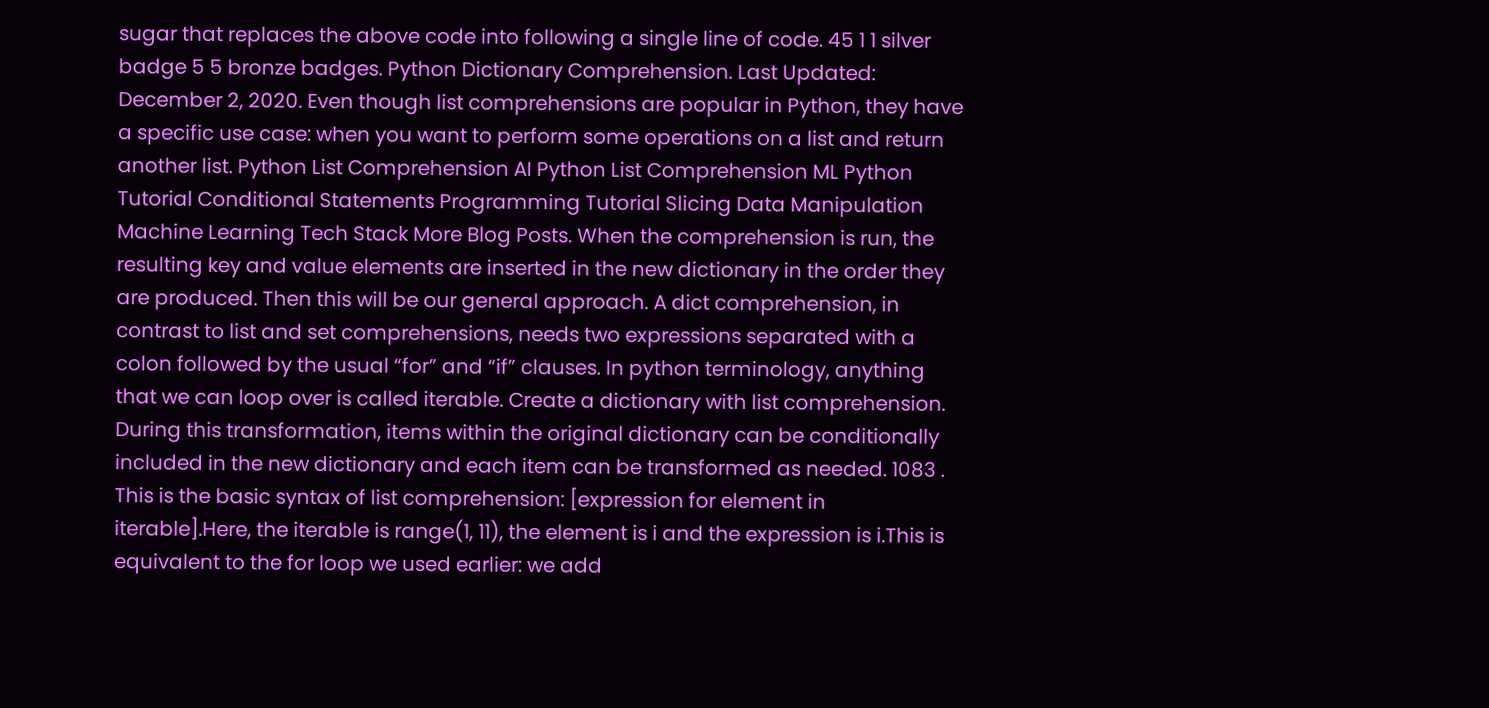sugar that replaces the above code into following a single line of code. 45 1 1 silver badge 5 5 bronze badges. Python Dictionary Comprehension. Last Updated: December 2, 2020. Even though list comprehensions are popular in Python, they have a specific use case: when you want to perform some operations on a list and return another list. Python List Comprehension AI Python List Comprehension ML Python Tutorial Conditional Statements Programming Tutorial Slicing Data Manipulation Machine Learning Tech Stack More Blog Posts. When the comprehension is run, the resulting key and value elements are inserted in the new dictionary in the order they are produced. Then this will be our general approach. A dict comprehension, in contrast to list and set comprehensions, needs two expressions separated with a colon followed by the usual “for” and “if” clauses. In python terminology, anything that we can loop over is called iterable. Create a dictionary with list comprehension. During this transformation, items within the original dictionary can be conditionally included in the new dictionary and each item can be transformed as needed. 1083 . This is the basic syntax of list comprehension: [expression for element in iterable].Here, the iterable is range(1, 11), the element is i and the expression is i.This is equivalent to the for loop we used earlier: we add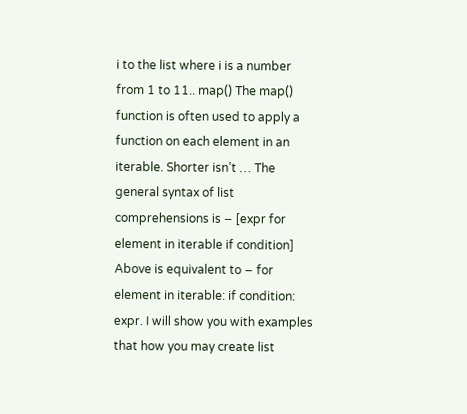i to the list where i is a number from 1 to 11.. map() The map() function is often used to apply a function on each element in an iterable. Shorter isn’t … The general syntax of list comprehensions is − [expr for element in iterable if condition] Above is equivalent to − for element in iterable: if condition: expr. I will show you with examples that how you may create list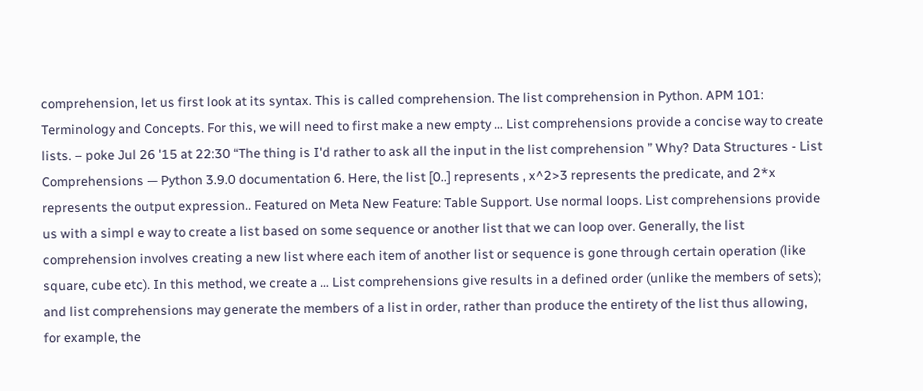comprehension, let us first look at its syntax. This is called comprehension. The list comprehension in Python. APM 101: Terminology and Concepts. For this, we will need to first make a new empty … List comprehensions provide a concise way to create lists. – poke Jul 26 '15 at 22:30 “The thing is I'd rather to ask all the input in the list comprehension ” Why? Data Structures - List Comprehensions — Python 3.9.0 documentation 6. Here, the list [0..] represents , x^2>3 represents the predicate, and 2*x represents the output expression.. Featured on Meta New Feature: Table Support. Use normal loops. List comprehensions provide us with a simpl e way to create a list based on some sequence or another list that we can loop over. Generally, the list comprehension involves creating a new list where each item of another list or sequence is gone through certain operation (like square, cube etc). In this method, we create a … List comprehensions give results in a defined order (unlike the members of sets); and list comprehensions may generate the members of a list in order, rather than produce the entirety of the list thus allowing, for example, the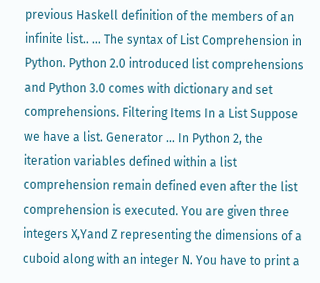previous Haskell definition of the members of an infinite list.. … The syntax of List Comprehension in Python. Python 2.0 introduced list comprehensions and Python 3.0 comes with dictionary and set comprehensions. Filtering Items In a List Suppose we have a list. Generator … In Python 2, the iteration variables defined within a list comprehension remain defined even after the list comprehension is executed. You are given three integers X,Yand Z representing the dimensions of a cuboid along with an integer N. You have to print a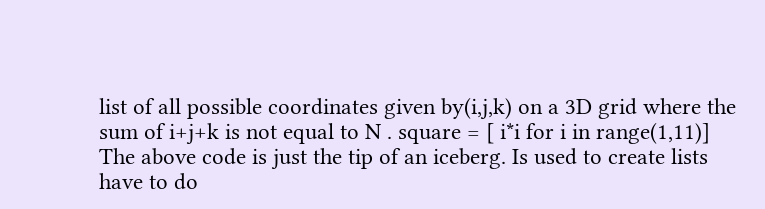list of all possible coordinates given by(i,j,k) on a 3D grid where the sum of i+j+k is not equal to N . square = [ i*i for i in range(1,11)] The above code is just the tip of an iceberg. Is used to create lists have to do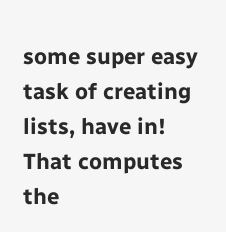some super easy task of creating lists, have in! That computes the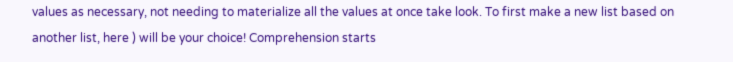values as necessary, not needing to materialize all the values at once take look. To first make a new list based on another list, here ) will be your choice! Comprehension starts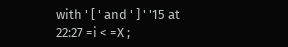with ' [ ' and ' ] ' '15 at 22:27 =i < =X ;